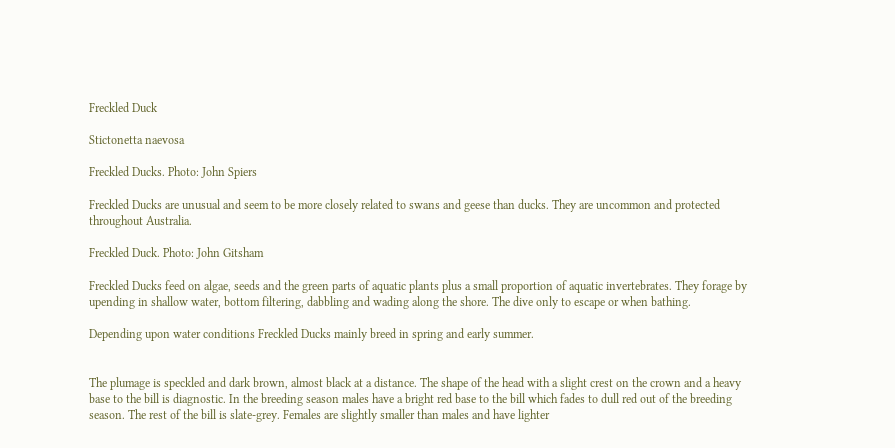Freckled Duck

Stictonetta naevosa

Freckled Ducks. Photo: John Spiers

Freckled Ducks are unusual and seem to be more closely related to swans and geese than ducks. They are uncommon and protected throughout Australia.

Freckled Duck. Photo: John Gitsham

Freckled Ducks feed on algae, seeds and the green parts of aquatic plants plus a small proportion of aquatic invertebrates. They forage by upending in shallow water, bottom filtering, dabbling and wading along the shore. The dive only to escape or when bathing.

Depending upon water conditions Freckled Ducks mainly breed in spring and early summer.


The plumage is speckled and dark brown, almost black at a distance. The shape of the head with a slight crest on the crown and a heavy base to the bill is diagnostic. In the breeding season males have a bright red base to the bill which fades to dull red out of the breeding season. The rest of the bill is slate-grey. Females are slightly smaller than males and have lighter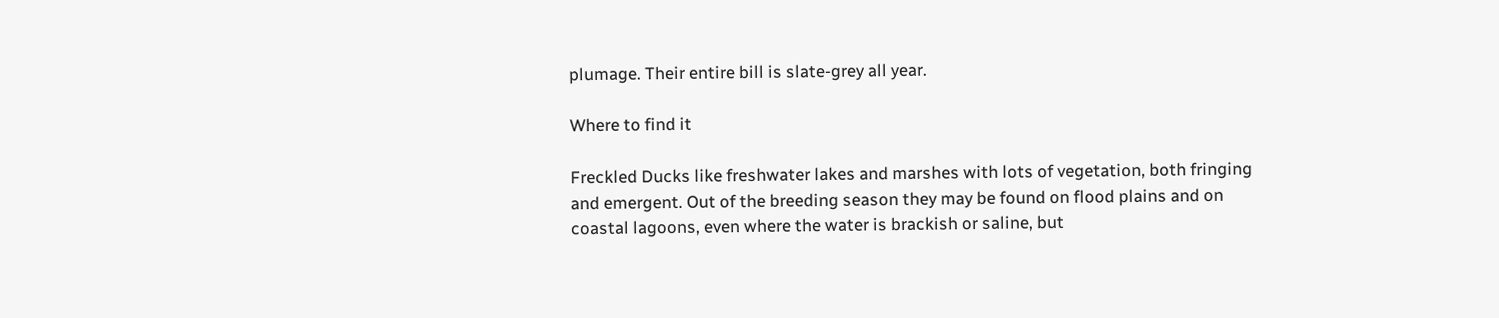plumage. Their entire bill is slate-grey all year.

Where to find it

Freckled Ducks like freshwater lakes and marshes with lots of vegetation, both fringing and emergent. Out of the breeding season they may be found on flood plains and on coastal lagoons, even where the water is brackish or saline, but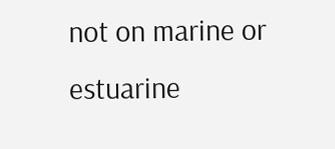not on marine or estuarine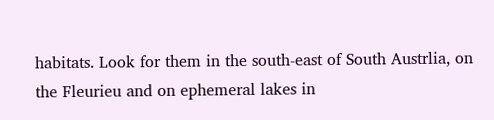habitats. Look for them in the south-east of South Austrlia, on the Fleurieu and on ephemeral lakes in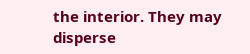the interior. They may disperse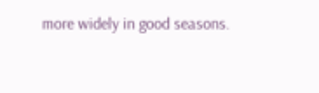more widely in good seasons.